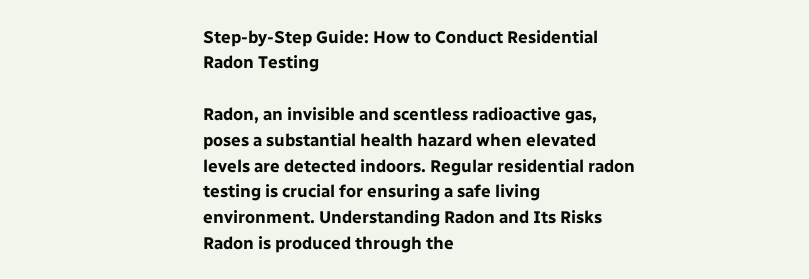Step-by-Step Guide: How to Conduct Residential Radon Testing

Radon, an invisible and scentless radioactive gas, poses a substantial health hazard when elevated levels are detected indoors. Regular residential radon testing is crucial for ensuring a safe living environment. Understanding Radon and Its Risks Radon is produced through the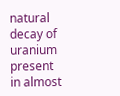natural decay of uranium present in almost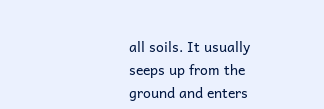all soils. It usually seeps up from the ground and enters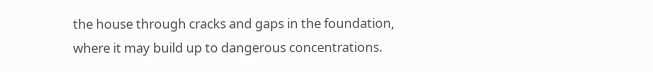the house through cracks and gaps in the foundation, where it may build up to dangerous concentrations.